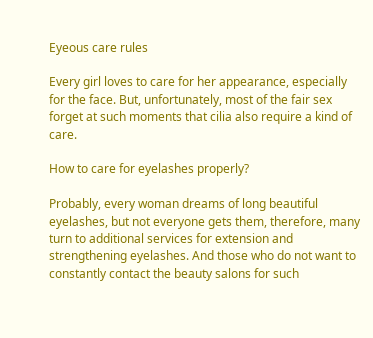Eyeous care rules

Every girl loves to care for her appearance, especially for the face. But, unfortunately, most of the fair sex forget at such moments that cilia also require a kind of care.

How to care for eyelashes properly?

Probably, every woman dreams of long beautiful eyelashes, but not everyone gets them, therefore, many turn to additional services for extension and strengthening eyelashes. And those who do not want to constantly contact the beauty salons for such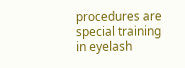procedures are special training in eyelash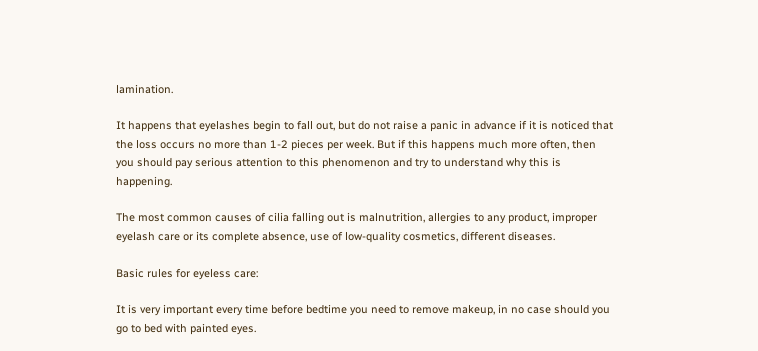lamination.

It happens that eyelashes begin to fall out, but do not raise a panic in advance if it is noticed that the loss occurs no more than 1-2 pieces per week. But if this happens much more often, then you should pay serious attention to this phenomenon and try to understand why this is happening.

The most common causes of cilia falling out is malnutrition, allergies to any product, improper eyelash care or its complete absence, use of low-quality cosmetics, different diseases.

Basic rules for eyeless care:

It is very important every time before bedtime you need to remove makeup, in no case should you go to bed with painted eyes.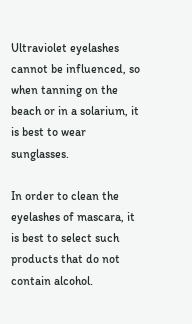Ultraviolet eyelashes cannot be influenced, so when tanning on the beach or in a solarium, it is best to wear sunglasses.

In order to clean the eyelashes of mascara, it is best to select such products that do not contain alcohol.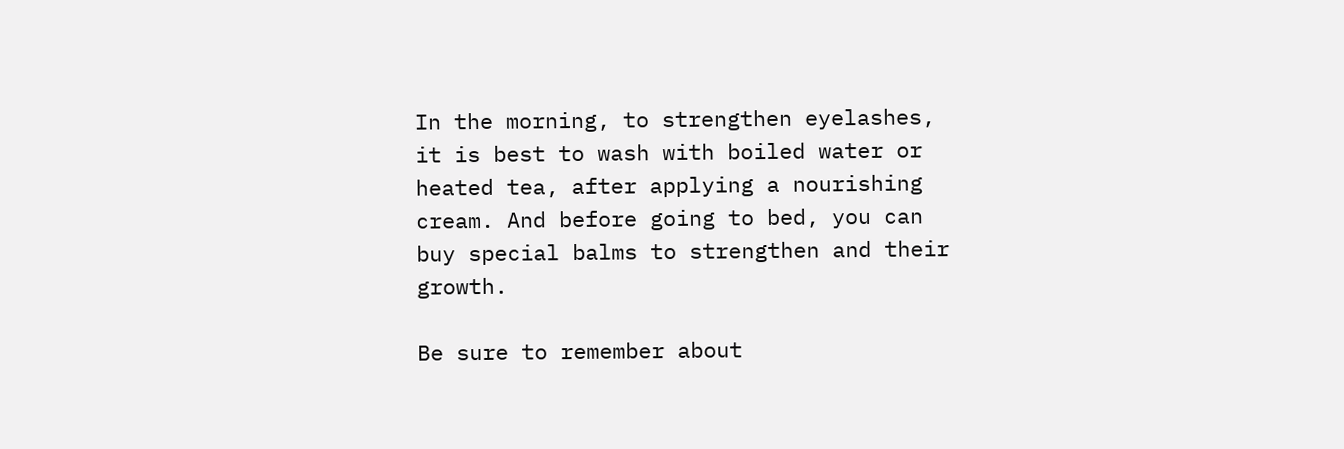In the morning, to strengthen eyelashes, it is best to wash with boiled water or heated tea, after applying a nourishing cream. And before going to bed, you can buy special balms to strengthen and their growth.

Be sure to remember about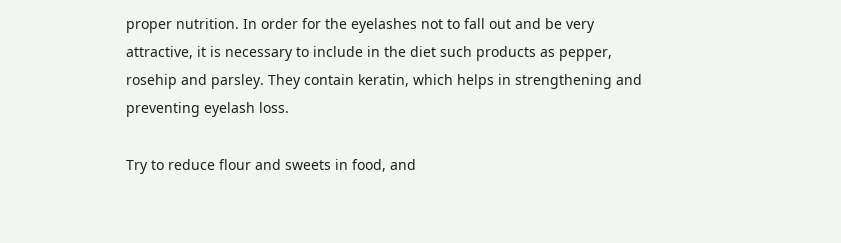proper nutrition. In order for the eyelashes not to fall out and be very attractive, it is necessary to include in the diet such products as pepper, rosehip and parsley. They contain keratin, which helps in strengthening and preventing eyelash loss.

Try to reduce flour and sweets in food, and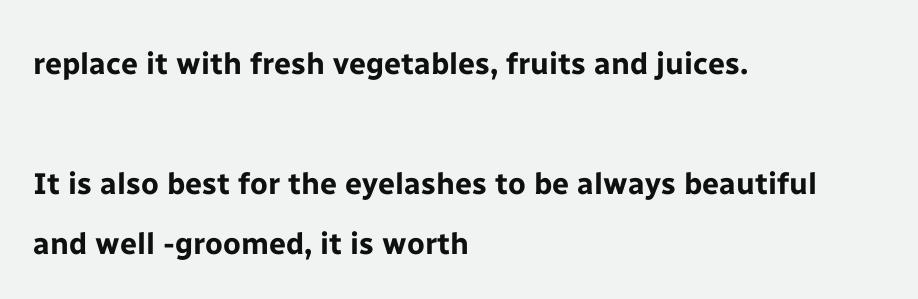replace it with fresh vegetables, fruits and juices.

It is also best for the eyelashes to be always beautiful and well -groomed, it is worth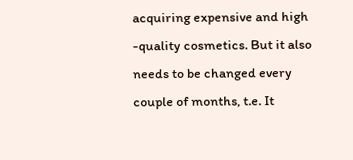acquiring expensive and high -quality cosmetics. But it also needs to be changed every couple of months, t.e. It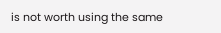is not worth using the same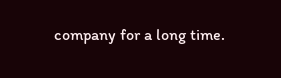company for a long time.